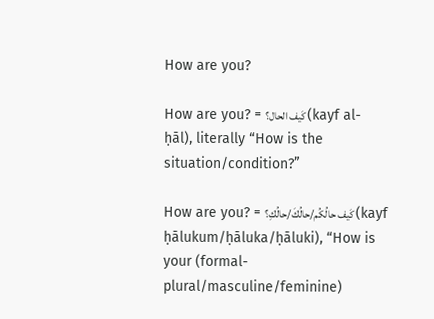How are you?

How are you? = كَيف الحال؟ (kayf al-ḥāl), literally “How is the situation/condition?”

How are you? = كَيف حالُكُم/حالُكَ/حالُكِ؟ (kayf ḥālukum/ḥāluka/ḥāluki), “How is your (formal-plural/masculine/feminine)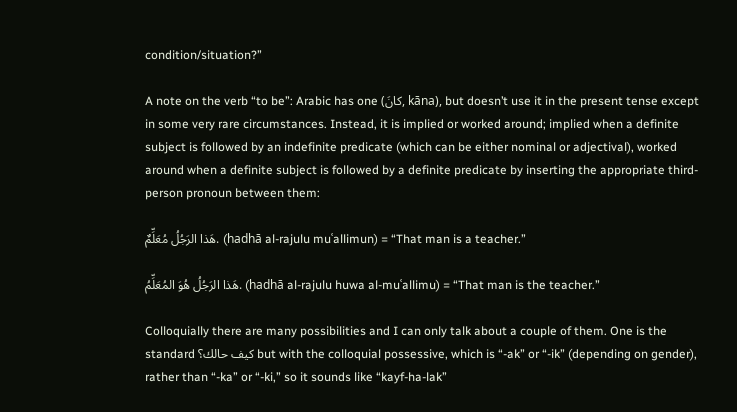condition/situation?”

A note on the verb “to be”: Arabic has one (كانَ, kāna), but doesn’t use it in the present tense except in some very rare circumstances. Instead, it is implied or worked around; implied when a definite subject is followed by an indefinite predicate (which can be either nominal or adjectival), worked around when a definite subject is followed by a definite predicate by inserting the appropriate third-person pronoun between them:

هَذا الرَجُلُ مُعَلِّمٌ. (hadhā al-rajulu muʿallimun) = “That man is a teacher.”

هَذا الرَجُلُ هُوَ المُعَلِّمُ. (hadhā al-rajulu huwa al-muʿallimu) = “That man is the teacher.”

Colloquially there are many possibilities and I can only talk about a couple of them. One is the standard كيف حالك؟ but with the colloquial possessive, which is “-ak” or “-ik” (depending on gender), rather than “-ka” or “-ki,” so it sounds like “kayf-ha-lak”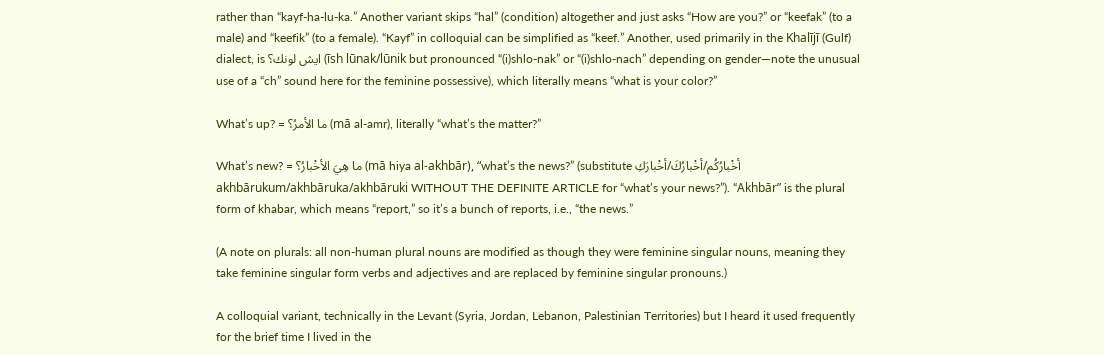rather than “kayf-ha-lu-ka.” Another variant skips “hal” (condition) altogether and just asks “How are you?” or “keefak” (to a male) and “keefik” (to a female). “Kayf” in colloquial can be simplified as “keef.” Another, used primarily in the Khalījī (Gulf) dialect, is ايش لونك؟ (īsh lūnak/lūnik but pronounced “(i)shlo-nak” or “(i)shlo-nach” depending on gender—note the unusual use of a “ch” sound here for the feminine possessive), which literally means “what is your color?”

What’s up? = ما الأمرُ؟ (mā al-amr), literally “what’s the matter?”

What’s new? = ما هِيَ الأخْبارُ؟ (mā hiya al-akhbār), “what’s the news?” (substitute أخْبارُكُم/أخْبارُكَ/أخْبارَكِ akhbārukum/akhbāruka/akhbāruki WITHOUT THE DEFINITE ARTICLE for “what’s your news?”). “Akhbār” is the plural form of khabar, which means “report,” so it’s a bunch of reports, i.e., “the news.”

(A note on plurals: all non-human plural nouns are modified as though they were feminine singular nouns, meaning they take feminine singular form verbs and adjectives and are replaced by feminine singular pronouns.)

A colloquial variant, technically in the Levant (Syria, Jordan, Lebanon, Palestinian Territories) but I heard it used frequently for the brief time I lived in the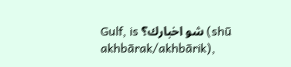Gulf, is شو اخبارك؟ (shū akhbārak/akhbārik),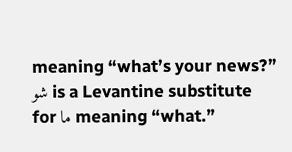meaning “what’s your news?” شو is a Levantine substitute for ما meaning “what.”